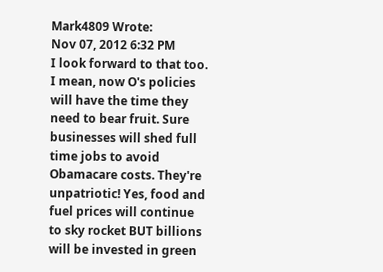Mark4809 Wrote:
Nov 07, 2012 6:32 PM
I look forward to that too. I mean, now O's policies will have the time they need to bear fruit. Sure businesses will shed full time jobs to avoid Obamacare costs. They're unpatriotic! Yes, food and fuel prices will continue to sky rocket BUT billions will be invested in green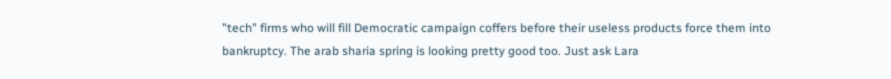"tech" firms who will fill Democratic campaign coffers before their useless products force them into bankruptcy. The arab sharia spring is looking pretty good too. Just ask Lara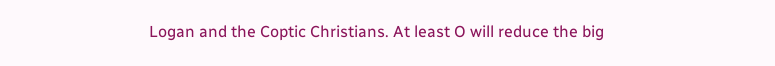Logan and the Coptic Christians. At least O will reduce the big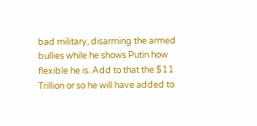bad military, disarming the armed bullies while he shows Putin how flexible he is. Add to that the $11 Trillion or so he will have added to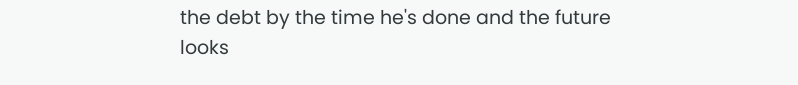the debt by the time he's done and the future looks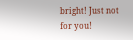bright! Just not for you!